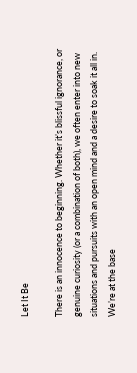Let It Be

There is an innocence to beginning. Whether it’s blissful ignorance, or genuine curiosity (or a combination of both), we often enter into new situations and pursuits with an open mind and a desire to soak it all in. We’re at the base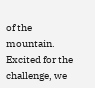of the mountain. Excited for the challenge, we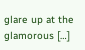glare up at the glamorous […]